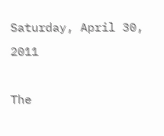Saturday, April 30, 2011

The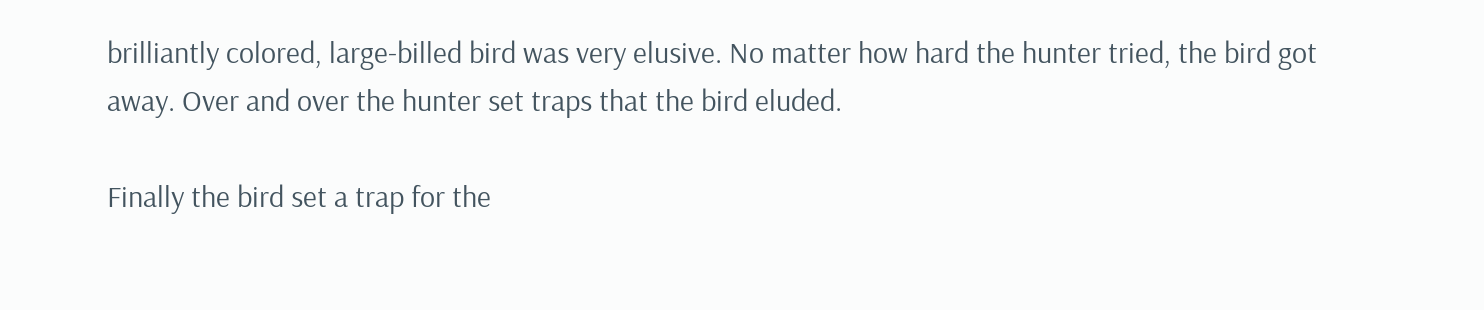brilliantly colored, large-billed bird was very elusive. No matter how hard the hunter tried, the bird got away. Over and over the hunter set traps that the bird eluded.

Finally the bird set a trap for the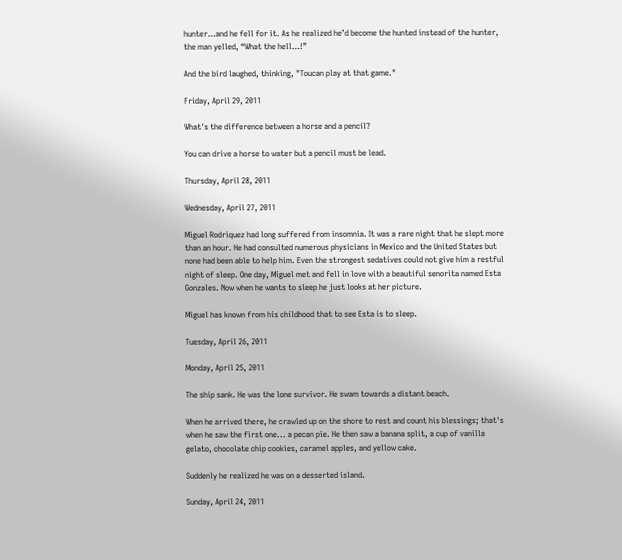hunter…and he fell for it. As he realized he’d become the hunted instead of the hunter, the man yelled, “What the hell…!”

And the bird laughed, thinking, "Toucan play at that game."

Friday, April 29, 2011

What's the difference between a horse and a pencil?

You can drive a horse to water but a pencil must be lead.

Thursday, April 28, 2011

Wednesday, April 27, 2011

Miguel Rodriquez had long suffered from insomnia. It was a rare night that he slept more than an hour. He had consulted numerous physicians in Mexico and the United States but none had been able to help him. Even the strongest sedatives could not give him a restful night of sleep. One day, Miguel met and fell in love with a beautiful senorita named Esta Gonzales. Now when he wants to sleep he just looks at her picture.

Miguel has known from his childhood that to see Esta is to sleep.

Tuesday, April 26, 2011

Monday, April 25, 2011

The ship sank. He was the lone survivor. He swam towards a distant beach.

When he arrived there, he crawled up on the shore to rest and count his blessings; that's when he saw the first one... a pecan pie. He then saw a banana split, a cup of vanilla gelato, chocolate chip cookies, caramel apples, and yellow cake.

Suddenly he realized he was on a desserted island.

Sunday, April 24, 2011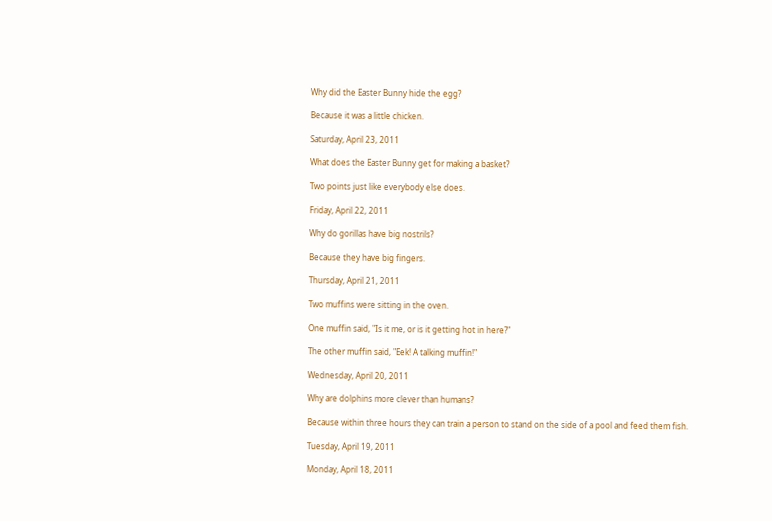Why did the Easter Bunny hide the egg?

Because it was a little chicken.

Saturday, April 23, 2011

What does the Easter Bunny get for making a basket?

Two points just like everybody else does.

Friday, April 22, 2011

Why do gorillas have big nostrils?

Because they have big fingers.

Thursday, April 21, 2011

Two muffins were sitting in the oven.

One muffin said, "Is it me, or is it getting hot in here?"

The other muffin said, "Eek! A talking muffin!"

Wednesday, April 20, 2011

Why are dolphins more clever than humans?

Because within three hours they can train a person to stand on the side of a pool and feed them fish.

Tuesday, April 19, 2011

Monday, April 18, 2011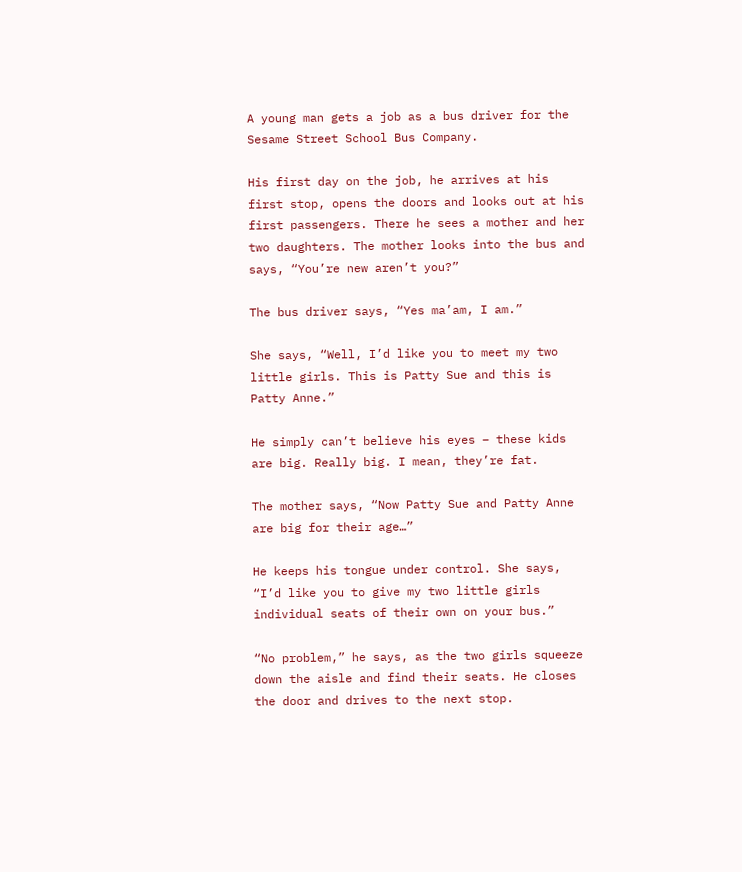A young man gets a job as a bus driver for the Sesame Street School Bus Company.

His first day on the job, he arrives at his first stop, opens the doors and looks out at his first passengers. There he sees a mother and her two daughters. The mother looks into the bus and says, “You’re new aren’t you?”

The bus driver says, “Yes ma’am, I am.”

She says, “Well, I’d like you to meet my two little girls. This is Patty Sue and this is Patty Anne.”

He simply can’t believe his eyes – these kids are big. Really big. I mean, they’re fat.

The mother says, “Now Patty Sue and Patty Anne are big for their age…”

He keeps his tongue under control. She says, “I’d like you to give my two little girls individual seats of their own on your bus.”

“No problem,” he says, as the two girls squeeze down the aisle and find their seats. He closes the door and drives to the next stop.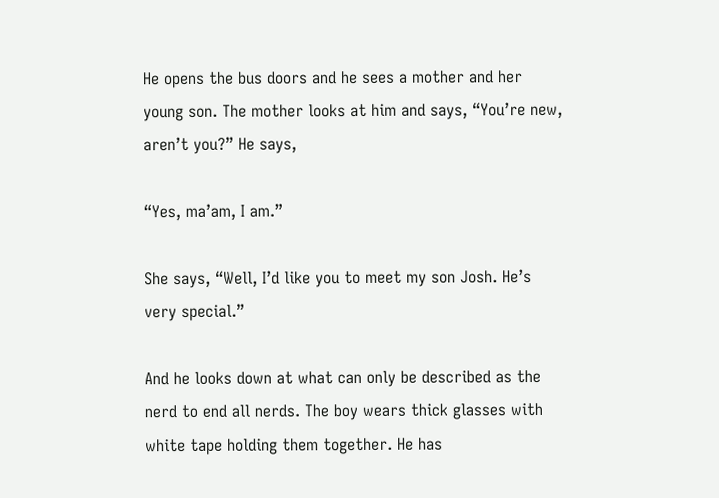He opens the bus doors and he sees a mother and her young son. The mother looks at him and says, “You’re new, aren’t you?” He says,

“Yes, ma’am, I am.”

She says, “Well, I’d like you to meet my son Josh. He’s very special.”

And he looks down at what can only be described as the nerd to end all nerds. The boy wears thick glasses with white tape holding them together. He has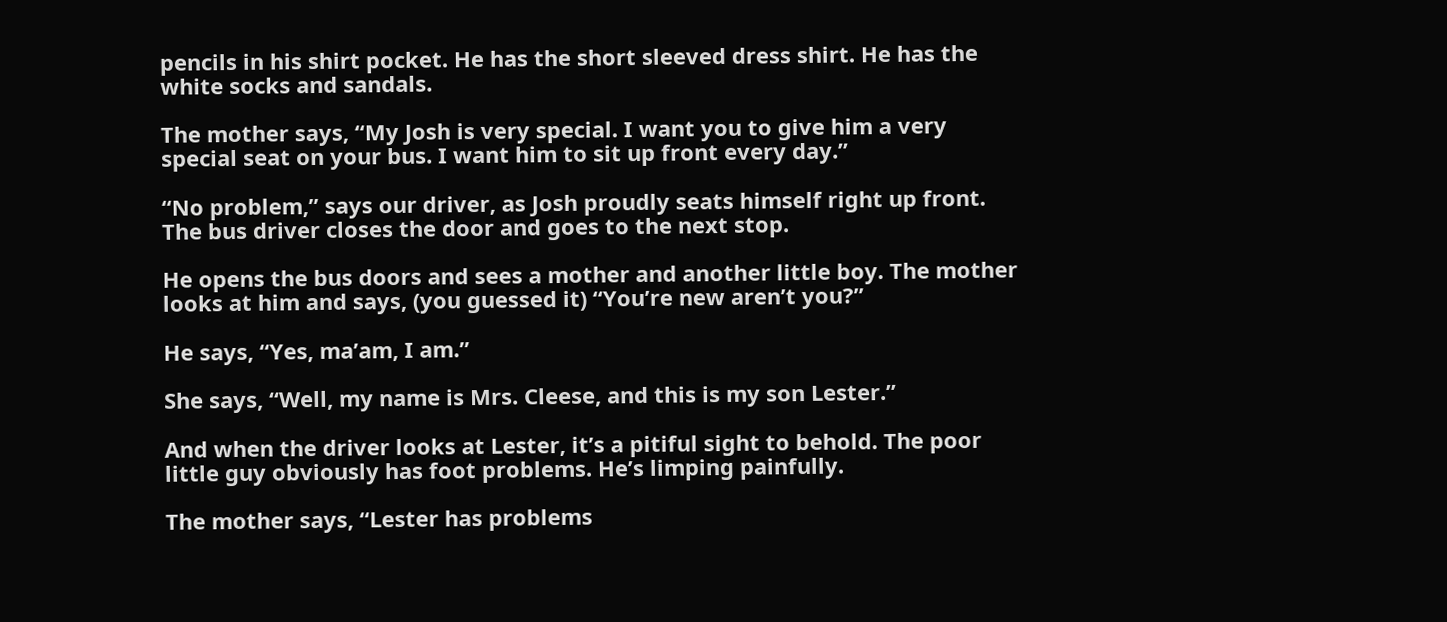pencils in his shirt pocket. He has the short sleeved dress shirt. He has the white socks and sandals.

The mother says, “My Josh is very special. I want you to give him a very special seat on your bus. I want him to sit up front every day.”

“No problem,” says our driver, as Josh proudly seats himself right up front. The bus driver closes the door and goes to the next stop.

He opens the bus doors and sees a mother and another little boy. The mother looks at him and says, (you guessed it) “You’re new aren’t you?”

He says, “Yes, ma’am, I am.”

She says, “Well, my name is Mrs. Cleese, and this is my son Lester.”

And when the driver looks at Lester, it’s a pitiful sight to behold. The poor little guy obviously has foot problems. He’s limping painfully.

The mother says, “Lester has problems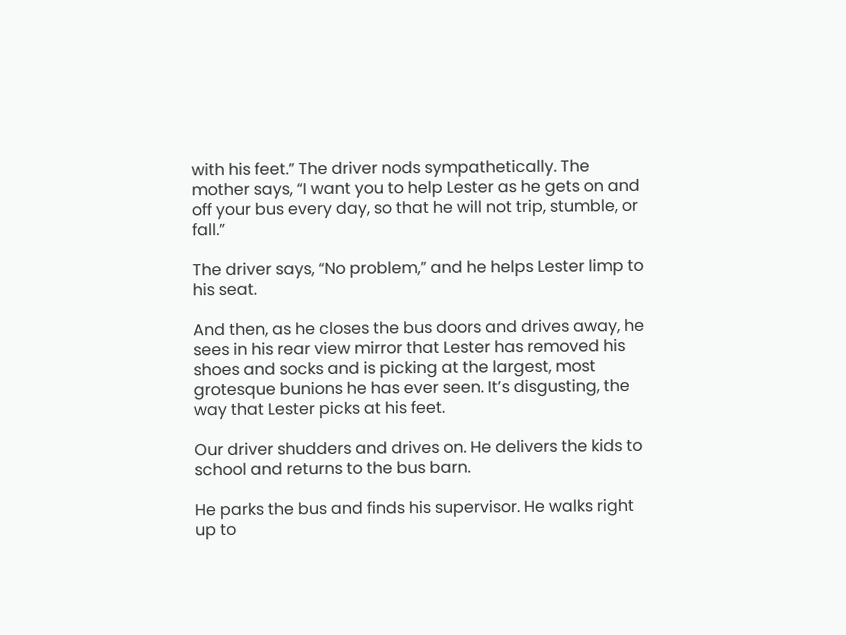with his feet.” The driver nods sympathetically. The mother says, “I want you to help Lester as he gets on and off your bus every day, so that he will not trip, stumble, or fall.”

The driver says, “No problem,” and he helps Lester limp to his seat.

And then, as he closes the bus doors and drives away, he sees in his rear view mirror that Lester has removed his shoes and socks and is picking at the largest, most grotesque bunions he has ever seen. It’s disgusting, the way that Lester picks at his feet.

Our driver shudders and drives on. He delivers the kids to school and returns to the bus barn.

He parks the bus and finds his supervisor. He walks right up to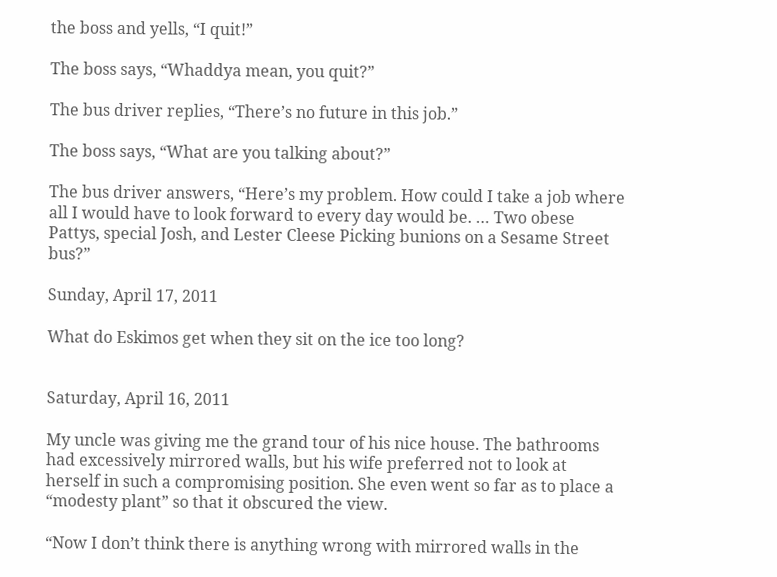the boss and yells, “I quit!”

The boss says, “Whaddya mean, you quit?”

The bus driver replies, “There’s no future in this job.”

The boss says, “What are you talking about?”

The bus driver answers, “Here’s my problem. How could I take a job where all I would have to look forward to every day would be. … Two obese Pattys, special Josh, and Lester Cleese Picking bunions on a Sesame Street bus?”

Sunday, April 17, 2011

What do Eskimos get when they sit on the ice too long?


Saturday, April 16, 2011

My uncle was giving me the grand tour of his nice house. The bathrooms had excessively mirrored walls, but his wife preferred not to look at herself in such a compromising position. She even went so far as to place a “modesty plant” so that it obscured the view.

“Now I don’t think there is anything wrong with mirrored walls in the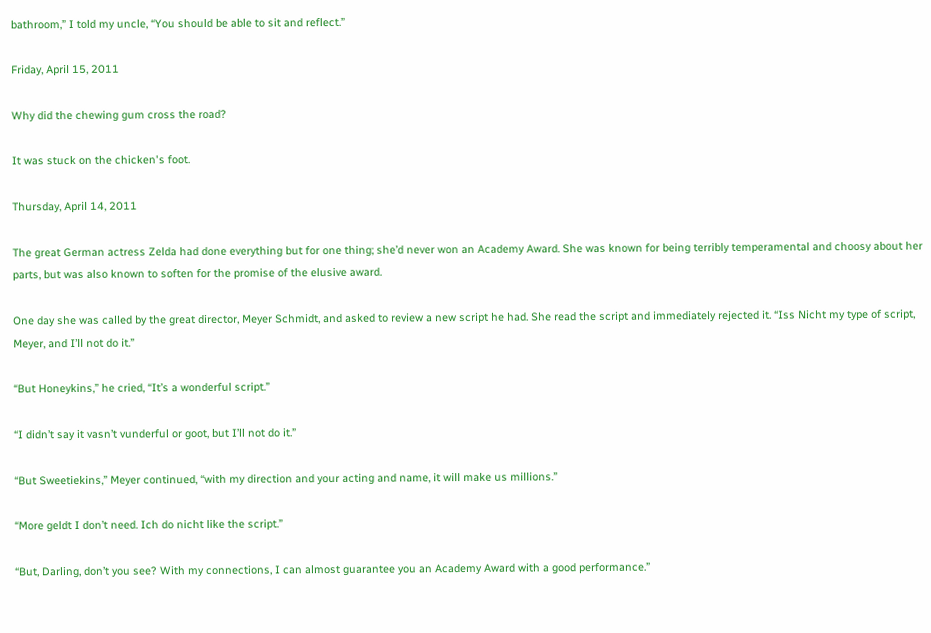bathroom,” I told my uncle, “You should be able to sit and reflect.”

Friday, April 15, 2011

Why did the chewing gum cross the road?

It was stuck on the chicken's foot.

Thursday, April 14, 2011

The great German actress Zelda had done everything but for one thing; she’d never won an Academy Award. She was known for being terribly temperamental and choosy about her parts, but was also known to soften for the promise of the elusive award.

One day she was called by the great director, Meyer Schmidt, and asked to review a new script he had. She read the script and immediately rejected it. “Iss Nicht my type of script, Meyer, and I’ll not do it.”

“But Honeykins,” he cried, “It’s a wonderful script.”

“I didn’t say it vasn’t vunderful or goot, but I’ll not do it.”

“But Sweetiekins,” Meyer continued, “with my direction and your acting and name, it will make us millions.”

“More geldt I don’t need. Ich do nicht like the script.”

“But, Darling, don’t you see? With my connections, I can almost guarantee you an Academy Award with a good performance.”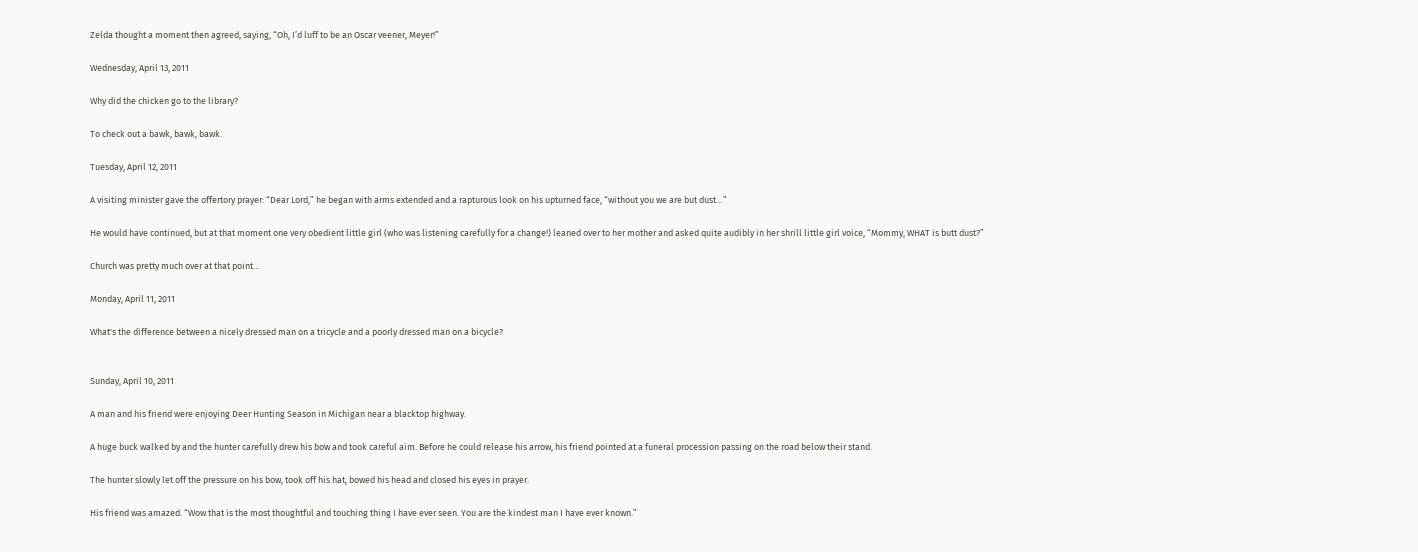Zelda thought a moment then agreed, saying, “Oh, I’d luff to be an Oscar veener, Meyer!”

Wednesday, April 13, 2011

Why did the chicken go to the library?

To check out a bawk, bawk, bawk.

Tuesday, April 12, 2011

A visiting minister gave the offertory prayer: “Dear Lord,” he began with arms extended and a rapturous look on his upturned face, “without you we are but dust…”

He would have continued, but at that moment one very obedient little girl (who was listening carefully for a change!) leaned over to her mother and asked quite audibly in her shrill little girl voice, “Mommy, WHAT is butt dust?”

Church was pretty much over at that point…

Monday, April 11, 2011

What's the difference between a nicely dressed man on a tricycle and a poorly dressed man on a bicycle?


Sunday, April 10, 2011

A man and his friend were enjoying Deer Hunting Season in Michigan near a blacktop highway.

A huge buck walked by and the hunter carefully drew his bow and took careful aim. Before he could release his arrow, his friend pointed at a funeral procession passing on the road below their stand.

The hunter slowly let off the pressure on his bow, took off his hat, bowed his head and closed his eyes in prayer.

His friend was amazed. “Wow that is the most thoughtful and touching thing I have ever seen. You are the kindest man I have ever known.”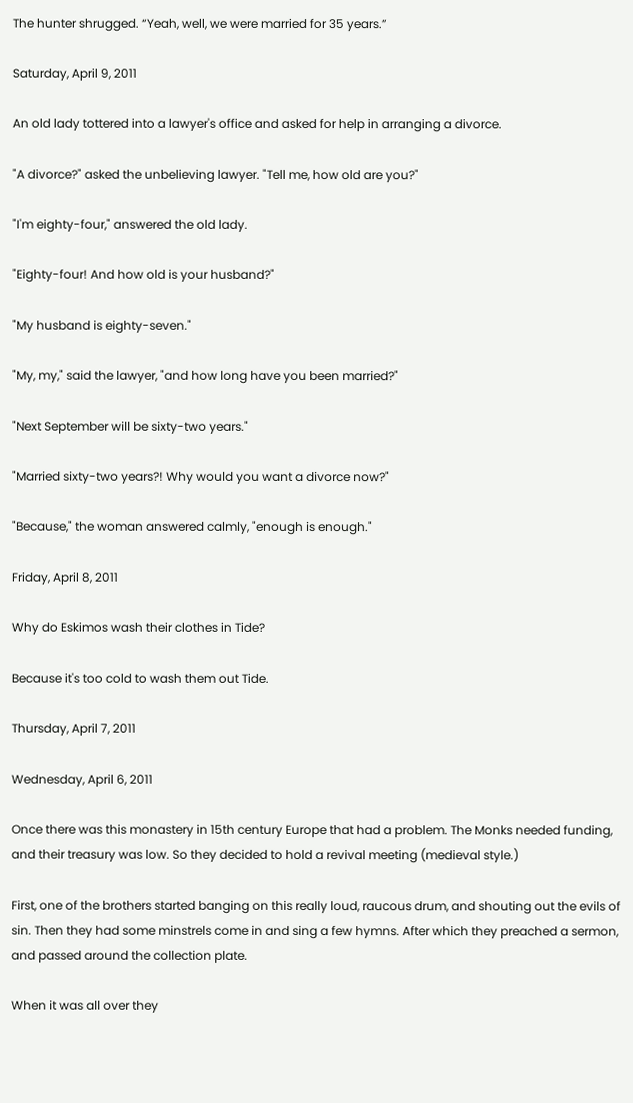The hunter shrugged. “Yeah, well, we were married for 35 years.”

Saturday, April 9, 2011

An old lady tottered into a lawyer's office and asked for help in arranging a divorce.

"A divorce?" asked the unbelieving lawyer. "Tell me, how old are you?"

"I'm eighty-four," answered the old lady.

"Eighty-four! And how old is your husband?"

"My husband is eighty-seven."

"My, my," said the lawyer, "and how long have you been married?"

"Next September will be sixty-two years."

"Married sixty-two years?! Why would you want a divorce now?"

"Because," the woman answered calmly, "enough is enough."

Friday, April 8, 2011

Why do Eskimos wash their clothes in Tide?

Because it's too cold to wash them out Tide.

Thursday, April 7, 2011

Wednesday, April 6, 2011

Once there was this monastery in 15th century Europe that had a problem. The Monks needed funding, and their treasury was low. So they decided to hold a revival meeting (medieval style.)

First, one of the brothers started banging on this really loud, raucous drum, and shouting out the evils of sin. Then they had some minstrels come in and sing a few hymns. After which they preached a sermon, and passed around the collection plate.

When it was all over they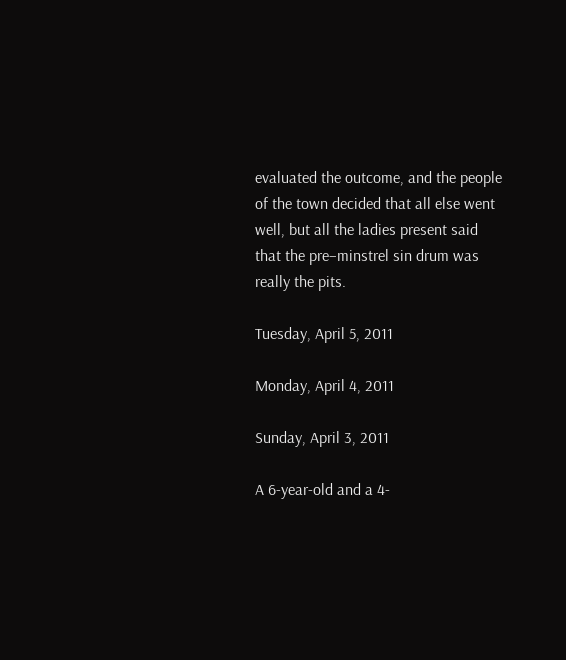evaluated the outcome, and the people of the town decided that all else went well, but all the ladies present said that the pre–minstrel sin drum was really the pits.

Tuesday, April 5, 2011

Monday, April 4, 2011

Sunday, April 3, 2011

A 6-year-old and a 4-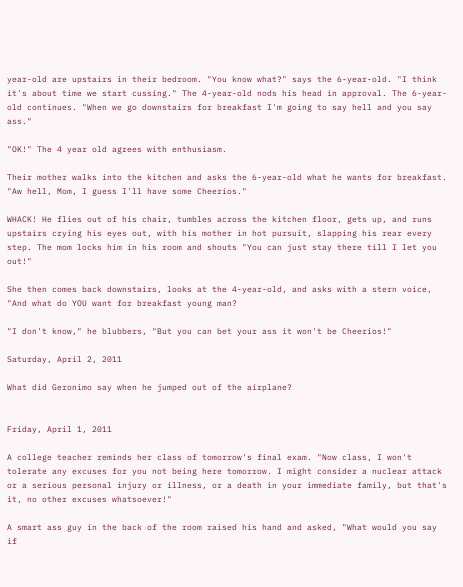year-old are upstairs in their bedroom. "You know what?" says the 6-year-old. "I think it's about time we start cussing." The 4-year-old nods his head in approval. The 6-year-old continues. "When we go downstairs for breakfast I'm going to say hell and you say ass."

"OK!" The 4 year old agrees with enthusiasm.

Their mother walks into the kitchen and asks the 6-year-old what he wants for breakfast. "Aw hell, Mom, I guess I'll have some Cheerios."

WHACK! He flies out of his chair, tumbles across the kitchen floor, gets up, and runs upstairs crying his eyes out, with his mother in hot pursuit, slapping his rear every step. The mom locks him in his room and shouts "You can just stay there till I let you out!"

She then comes back downstairs, looks at the 4-year-old, and asks with a stern voice, "And what do YOU want for breakfast young man?

"I don't know," he blubbers, "But you can bet your ass it won't be Cheerios!"

Saturday, April 2, 2011

What did Geronimo say when he jumped out of the airplane?


Friday, April 1, 2011

A college teacher reminds her class of tomorrow's final exam. "Now class, I won't tolerate any excuses for you not being here tomorrow. I might consider a nuclear attack or a serious personal injury or illness, or a death in your immediate family, but that's it, no other excuses whatsoever!"

A smart ass guy in the back of the room raised his hand and asked, "What would you say if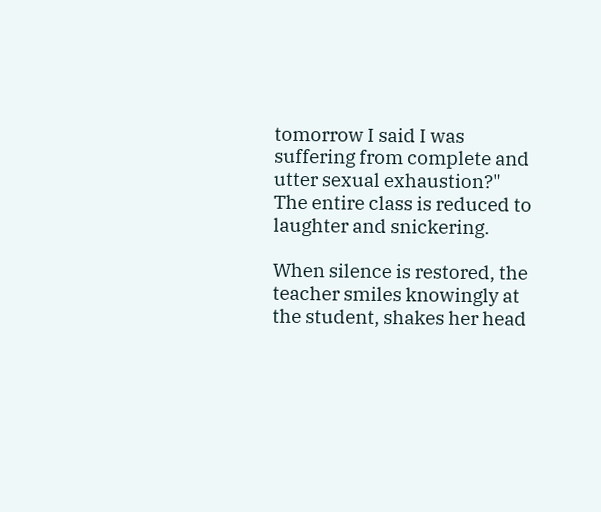tomorrow I said I was suffering from complete and utter sexual exhaustion?" The entire class is reduced to laughter and snickering.

When silence is restored, the teacher smiles knowingly at the student, shakes her head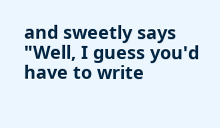and sweetly says "Well, I guess you'd have to write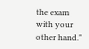the exam with your other hand."